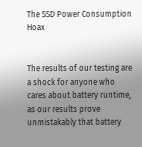The SSD Power Consumption Hoax


The results of our testing are a shock for anyone who cares about battery runtime, as our results prove unmistakably that battery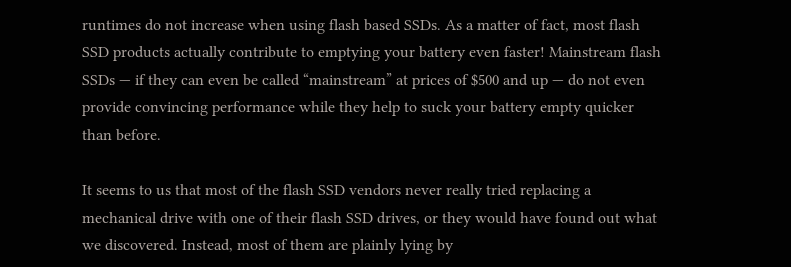runtimes do not increase when using flash based SSDs. As a matter of fact, most flash SSD products actually contribute to emptying your battery even faster! Mainstream flash SSDs — if they can even be called “mainstream” at prices of $500 and up — do not even provide convincing performance while they help to suck your battery empty quicker than before.

It seems to us that most of the flash SSD vendors never really tried replacing a mechanical drive with one of their flash SSD drives, or they would have found out what we discovered. Instead, most of them are plainly lying by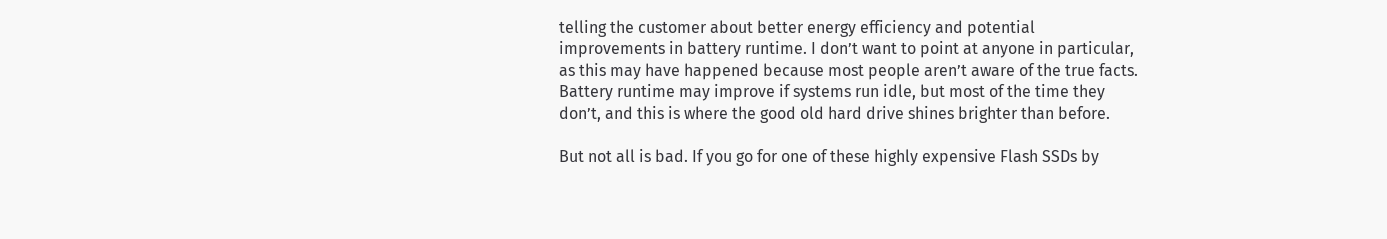telling the customer about better energy efficiency and potential improvements in battery runtime. I don’t want to point at anyone in particular, as this may have happened because most people aren’t aware of the true facts. Battery runtime may improve if systems run idle, but most of the time they don’t, and this is where the good old hard drive shines brighter than before.

But not all is bad. If you go for one of these highly expensive Flash SSDs by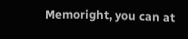Memoright, you can at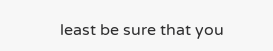least be sure that you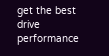get the best drive performance